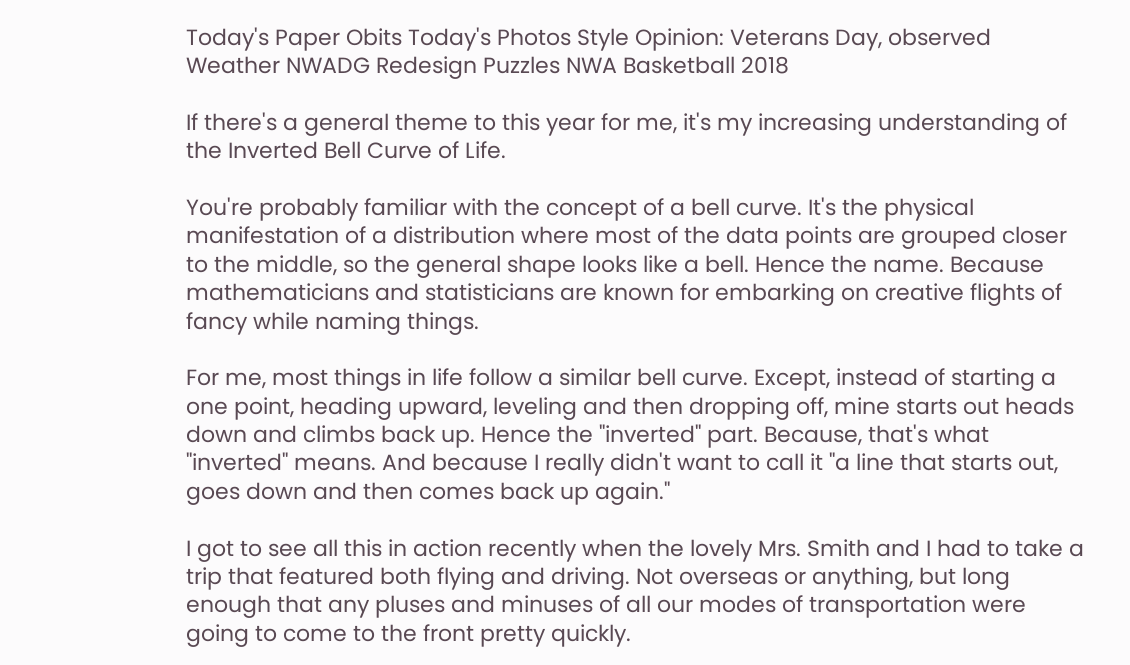Today's Paper Obits Today's Photos Style Opinion: Veterans Day, observed Weather NWADG Redesign Puzzles NWA Basketball 2018

If there's a general theme to this year for me, it's my increasing understanding of the Inverted Bell Curve of Life.

You're probably familiar with the concept of a bell curve. It's the physical manifestation of a distribution where most of the data points are grouped closer to the middle, so the general shape looks like a bell. Hence the name. Because mathematicians and statisticians are known for embarking on creative flights of fancy while naming things.

For me, most things in life follow a similar bell curve. Except, instead of starting a one point, heading upward, leveling and then dropping off, mine starts out heads down and climbs back up. Hence the "inverted" part. Because, that's what "inverted" means. And because I really didn't want to call it "a line that starts out, goes down and then comes back up again."

I got to see all this in action recently when the lovely Mrs. Smith and I had to take a trip that featured both flying and driving. Not overseas or anything, but long enough that any pluses and minuses of all our modes of transportation were going to come to the front pretty quickly.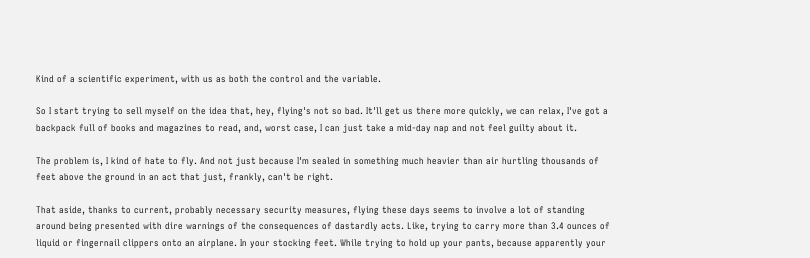Kind of a scientific experiment, with us as both the control and the variable.

So I start trying to sell myself on the idea that, hey, flying's not so bad. It'll get us there more quickly, we can relax, I've got a backpack full of books and magazines to read, and, worst case, I can just take a mid-day nap and not feel guilty about it.

The problem is, I kind of hate to fly. And not just because I'm sealed in something much heavier than air hurtling thousands of feet above the ground in an act that just, frankly, can't be right.

That aside, thanks to current, probably necessary security measures, flying these days seems to involve a lot of standing around being presented with dire warnings of the consequences of dastardly acts. Like, trying to carry more than 3.4 ounces of liquid or fingernail clippers onto an airplane. In your stocking feet. While trying to hold up your pants, because apparently your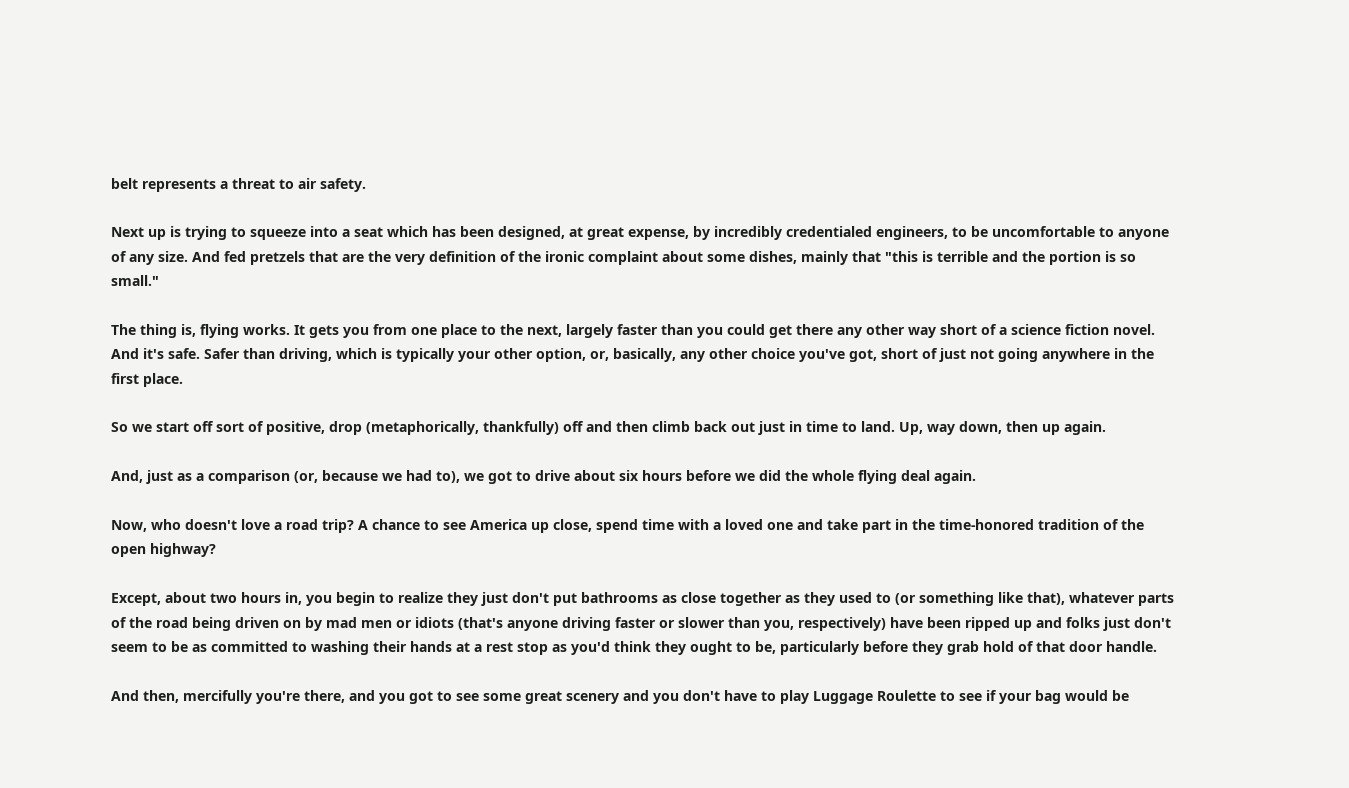belt represents a threat to air safety.

Next up is trying to squeeze into a seat which has been designed, at great expense, by incredibly credentialed engineers, to be uncomfortable to anyone of any size. And fed pretzels that are the very definition of the ironic complaint about some dishes, mainly that "this is terrible and the portion is so small."

The thing is, flying works. It gets you from one place to the next, largely faster than you could get there any other way short of a science fiction novel. And it's safe. Safer than driving, which is typically your other option, or, basically, any other choice you've got, short of just not going anywhere in the first place.

So we start off sort of positive, drop (metaphorically, thankfully) off and then climb back out just in time to land. Up, way down, then up again.

And, just as a comparison (or, because we had to), we got to drive about six hours before we did the whole flying deal again.

Now, who doesn't love a road trip? A chance to see America up close, spend time with a loved one and take part in the time-honored tradition of the open highway?

Except, about two hours in, you begin to realize they just don't put bathrooms as close together as they used to (or something like that), whatever parts of the road being driven on by mad men or idiots (that's anyone driving faster or slower than you, respectively) have been ripped up and folks just don't seem to be as committed to washing their hands at a rest stop as you'd think they ought to be, particularly before they grab hold of that door handle.

And then, mercifully you're there, and you got to see some great scenery and you don't have to play Luggage Roulette to see if your bag would be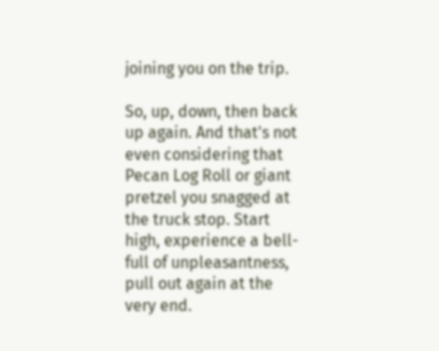joining you on the trip.

So, up, down, then back up again. And that's not even considering that Pecan Log Roll or giant pretzel you snagged at the truck stop. Start high, experience a bell-full of unpleasantness, pull out again at the very end.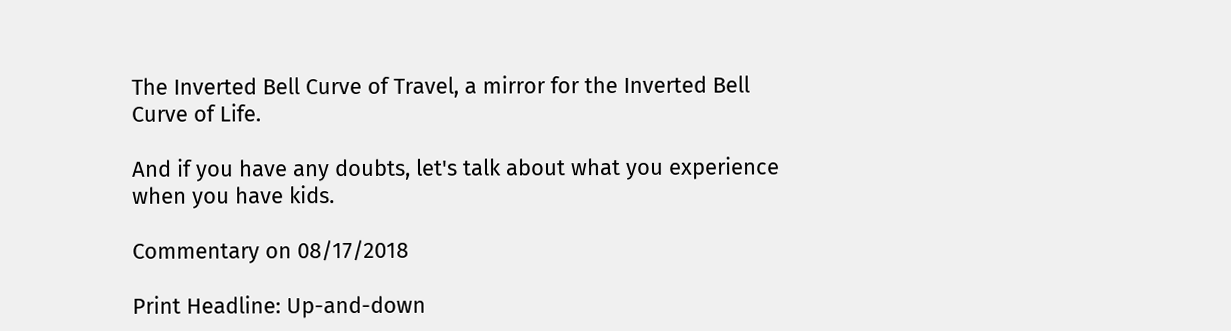The Inverted Bell Curve of Travel, a mirror for the Inverted Bell Curve of Life.

And if you have any doubts, let's talk about what you experience when you have kids.

Commentary on 08/17/2018

Print Headline: Up-and-down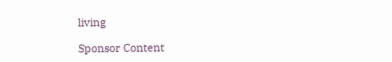living

Sponsor Content